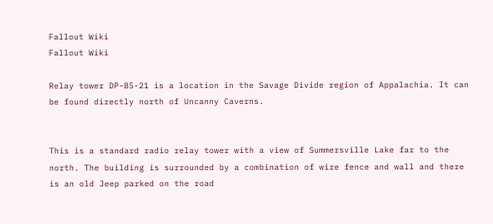Fallout Wiki
Fallout Wiki

Relay tower DP-B5-21 is a location in the Savage Divide region of Appalachia. It can be found directly north of Uncanny Caverns.


This is a standard radio relay tower with a view of Summersville Lake far to the north. The building is surrounded by a combination of wire fence and wall and there is an old Jeep parked on the road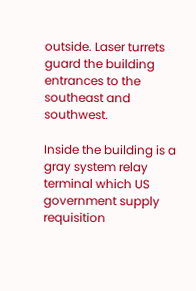outside. Laser turrets guard the building entrances to the southeast and southwest.

Inside the building is a gray system relay terminal which US government supply requisition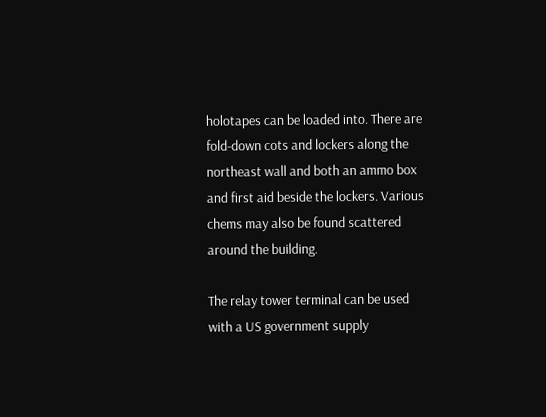holotapes can be loaded into. There are fold-down cots and lockers along the northeast wall and both an ammo box and first aid beside the lockers. Various chems may also be found scattered around the building.

The relay tower terminal can be used with a US government supply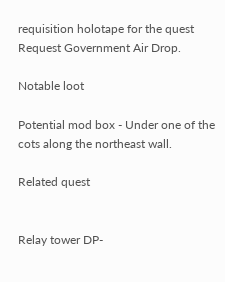requisition holotape for the quest Request Government Air Drop.

Notable loot

Potential mod box - Under one of the cots along the northeast wall.

Related quest


Relay tower DP-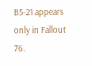B5-21 appears only in Fallout 76.